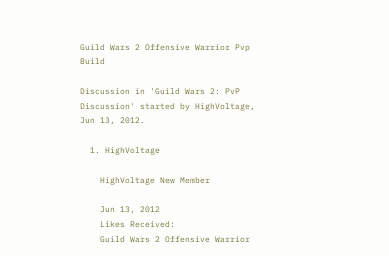Guild Wars 2 Offensive Warrior Pvp Build

Discussion in 'Guild Wars 2: PvP Discussion' started by HighVoltage, Jun 13, 2012.

  1. HighVoltage

    HighVoltage New Member

    Jun 13, 2012
    Likes Received:
    Guild Wars 2 Offensive Warrior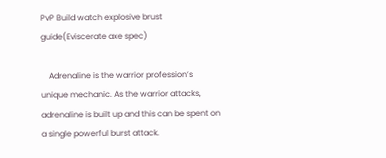PvP Build watch explosive brust guide(Eviscerate axe spec)

    Adrenaline is the warrior profession’s unique mechanic. As the warrior attacks, adrenaline is built up and this can be spent on a single powerful burst attack.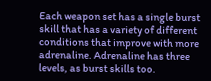Each weapon set has a single burst skill that has a variety of different conditions that improve with more adrenaline. Adrenaline has three levels, as burst skills too.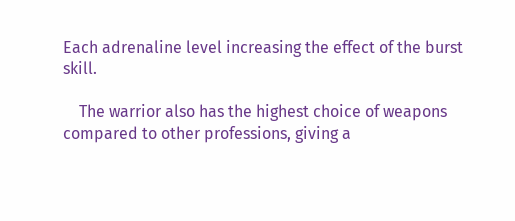Each adrenaline level increasing the effect of the burst skill.

    The warrior also has the highest choice of weapons compared to other professions, giving a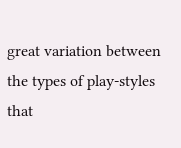great variation between the types of play-styles that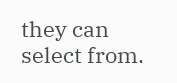they can select from.